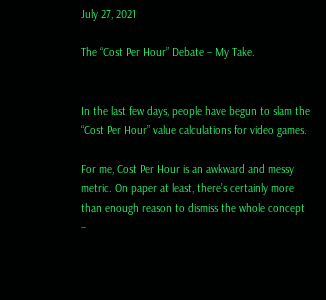July 27, 2021

The “Cost Per Hour” Debate – My Take.


In the last few days, people have begun to slam the “Cost Per Hour” value calculations for video games.

For me, Cost Per Hour is an awkward and messy metric. On paper at least, there’s certainly more than enough reason to dismiss the whole concept –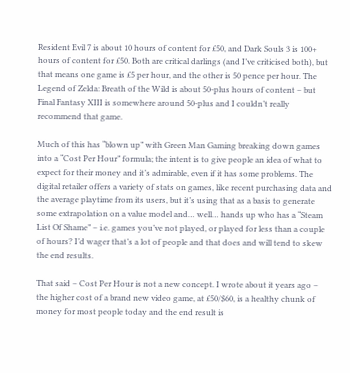Resident Evil 7 is about 10 hours of content for £50, and Dark Souls 3 is 100+ hours of content for £50. Both are critical darlings (and I’ve criticised both), but that means one game is £5 per hour, and the other is 50 pence per hour. The Legend of Zelda: Breath of the Wild is about 50-plus hours of content – but Final Fantasy XIII is somewhere around 50-plus and I couldn’t really recommend that game.

Much of this has “blown up” with Green Man Gaming breaking down games into a “Cost Per Hour” formula; the intent is to give people an idea of what to expect for their money and it’s admirable, even if it has some problems. The digital retailer offers a variety of stats on games, like recent purchasing data and the average playtime from its users, but it’s using that as a basis to generate some extrapolation on a value model and… well… hands up who has a “Steam List Of Shame” – i.e. games you’ve not played, or played for less than a couple of hours? I’d wager that’s a lot of people and that does and will tend to skew the end results.

That said – Cost Per Hour is not a new concept. I wrote about it years ago – the higher cost of a brand new video game, at £50/$60, is a healthy chunk of money for most people today and the end result is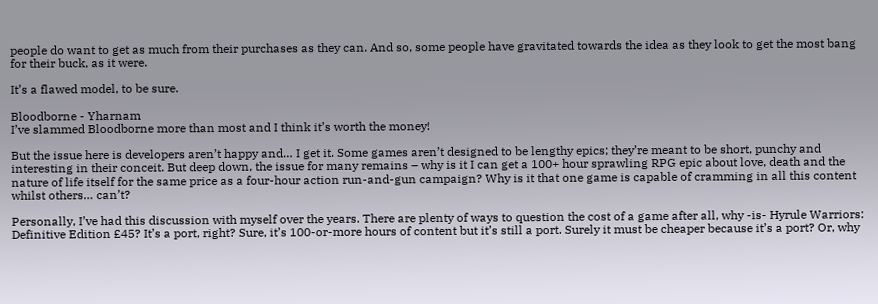people do want to get as much from their purchases as they can. And so, some people have gravitated towards the idea as they look to get the most bang for their buck, as it were.

It’s a flawed model, to be sure.

Bloodborne - Yharnam
I’ve slammed Bloodborne more than most and I think it’s worth the money!

But the issue here is developers aren’t happy and… I get it. Some games aren’t designed to be lengthy epics; they’re meant to be short, punchy and interesting in their conceit. But deep down, the issue for many remains – why is it I can get a 100+ hour sprawling RPG epic about love, death and the nature of life itself for the same price as a four-hour action run-and-gun campaign? Why is it that one game is capable of cramming in all this content whilst others… can’t?

Personally, I’ve had this discussion with myself over the years. There are plenty of ways to question the cost of a game after all, why -is- Hyrule Warriors: Definitive Edition £45? It’s a port, right? Sure, it’s 100-or-more hours of content but it’s still a port. Surely it must be cheaper because it’s a port? Or, why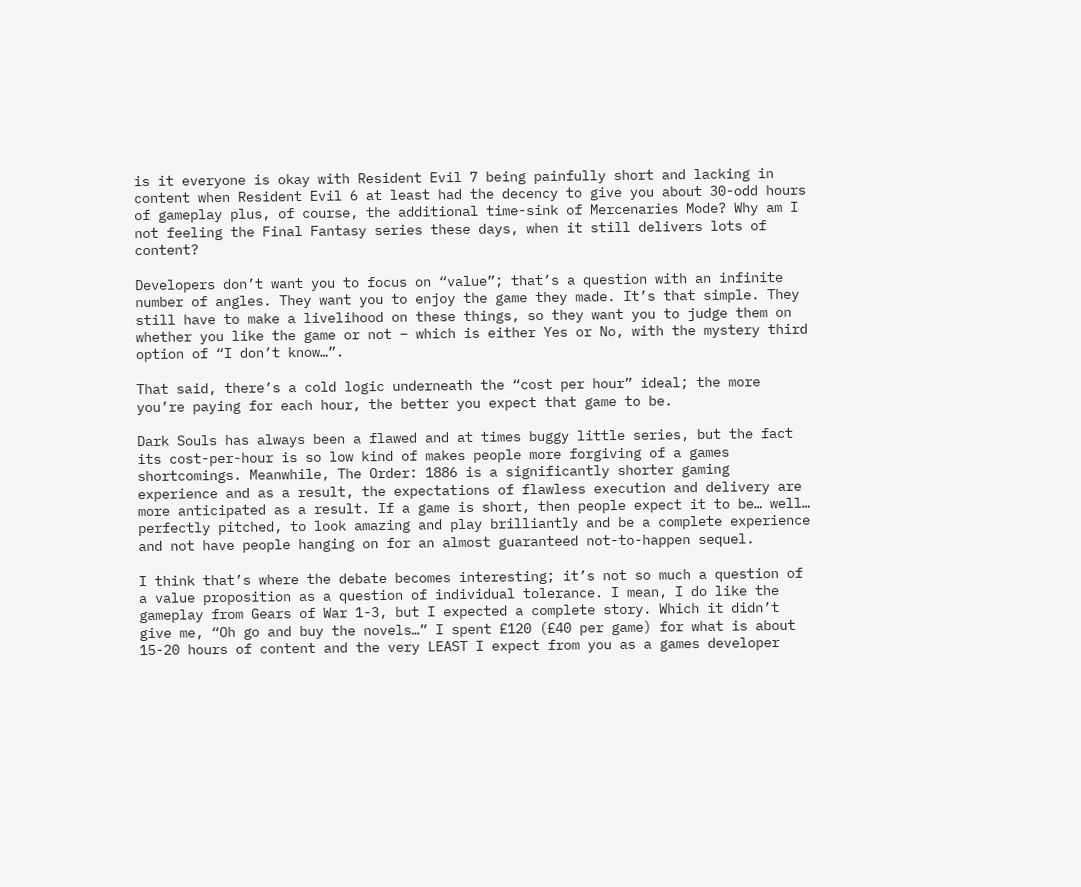is it everyone is okay with Resident Evil 7 being painfully short and lacking in content when Resident Evil 6 at least had the decency to give you about 30-odd hours of gameplay plus, of course, the additional time-sink of Mercenaries Mode? Why am I not feeling the Final Fantasy series these days, when it still delivers lots of content?

Developers don’t want you to focus on “value”; that’s a question with an infinite number of angles. They want you to enjoy the game they made. It’s that simple. They still have to make a livelihood on these things, so they want you to judge them on whether you like the game or not – which is either Yes or No, with the mystery third option of “I don’t know…”.

That said, there’s a cold logic underneath the “cost per hour” ideal; the more you’re paying for each hour, the better you expect that game to be.

Dark Souls has always been a flawed and at times buggy little series, but the fact its cost-per-hour is so low kind of makes people more forgiving of a games shortcomings. Meanwhile, The Order: 1886 is a significantly shorter gaming experience and as a result, the expectations of flawless execution and delivery are more anticipated as a result. If a game is short, then people expect it to be… well… perfectly pitched, to look amazing and play brilliantly and be a complete experience and not have people hanging on for an almost guaranteed not-to-happen sequel.

I think that’s where the debate becomes interesting; it’s not so much a question of a value proposition as a question of individual tolerance. I mean, I do like the gameplay from Gears of War 1-3, but I expected a complete story. Which it didn’t give me, “Oh go and buy the novels…” I spent £120 (£40 per game) for what is about 15-20 hours of content and the very LEAST I expect from you as a games developer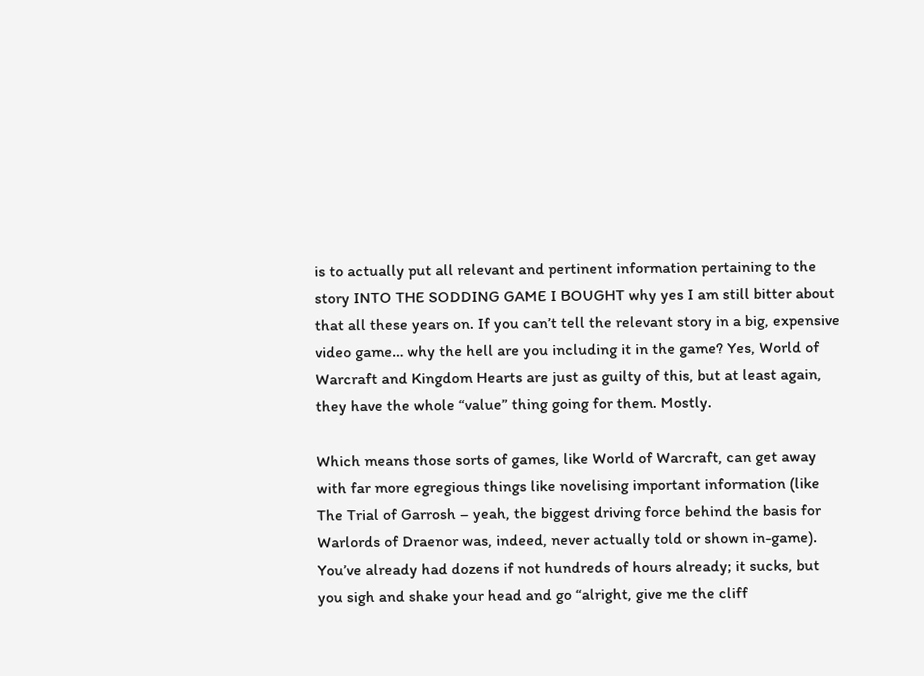is to actually put all relevant and pertinent information pertaining to the story INTO THE SODDING GAME I BOUGHT why yes I am still bitter about that all these years on. If you can’t tell the relevant story in a big, expensive video game… why the hell are you including it in the game? Yes, World of Warcraft and Kingdom Hearts are just as guilty of this, but at least again, they have the whole “value” thing going for them. Mostly.

Which means those sorts of games, like World of Warcraft, can get away with far more egregious things like novelising important information (like The Trial of Garrosh – yeah, the biggest driving force behind the basis for Warlords of Draenor was, indeed, never actually told or shown in-game). You’ve already had dozens if not hundreds of hours already; it sucks, but you sigh and shake your head and go “alright, give me the cliff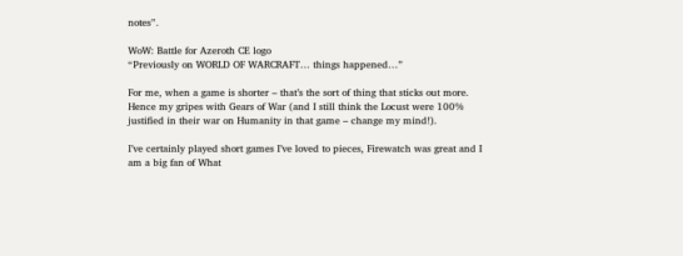notes”.

WoW: Battle for Azeroth CE logo
“Previously on WORLD OF WARCRAFT… things happened…”

For me, when a game is shorter – that’s the sort of thing that sticks out more. Hence my gripes with Gears of War (and I still think the Locust were 100% justified in their war on Humanity in that game – change my mind!).

I’ve certainly played short games I’ve loved to pieces, Firewatch was great and I am a big fan of What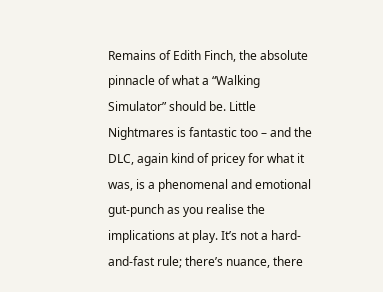Remains of Edith Finch, the absolute pinnacle of what a “Walking Simulator” should be. Little Nightmares is fantastic too – and the DLC, again kind of pricey for what it was, is a phenomenal and emotional gut-punch as you realise the implications at play. It’s not a hard-and-fast rule; there’s nuance, there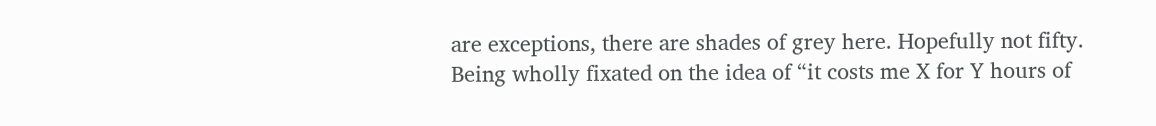are exceptions, there are shades of grey here. Hopefully not fifty. Being wholly fixated on the idea of “it costs me X for Y hours of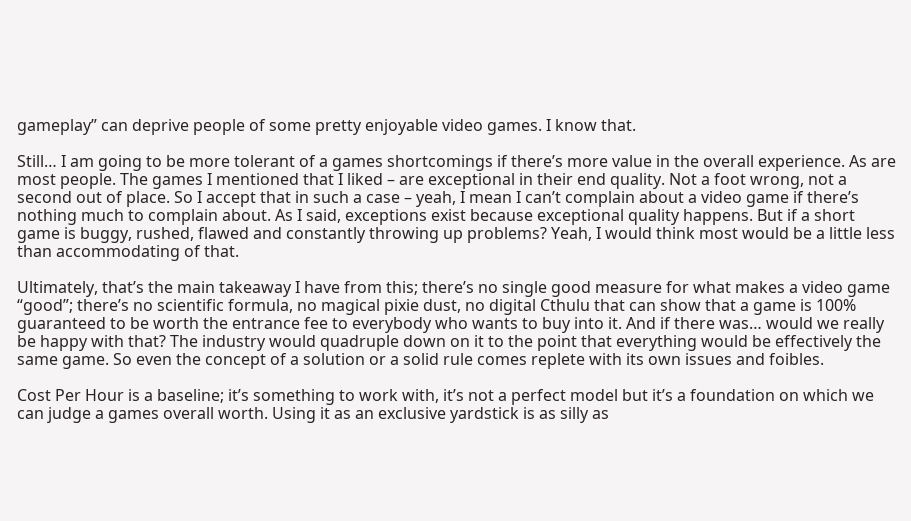gameplay” can deprive people of some pretty enjoyable video games. I know that.

Still… I am going to be more tolerant of a games shortcomings if there’s more value in the overall experience. As are most people. The games I mentioned that I liked – are exceptional in their end quality. Not a foot wrong, not a second out of place. So I accept that in such a case – yeah, I mean I can’t complain about a video game if there’s nothing much to complain about. As I said, exceptions exist because exceptional quality happens. But if a short game is buggy, rushed, flawed and constantly throwing up problems? Yeah, I would think most would be a little less than accommodating of that.

Ultimately, that’s the main takeaway I have from this; there’s no single good measure for what makes a video game “good”; there’s no scientific formula, no magical pixie dust, no digital Cthulu that can show that a game is 100% guaranteed to be worth the entrance fee to everybody who wants to buy into it. And if there was… would we really be happy with that? The industry would quadruple down on it to the point that everything would be effectively the same game. So even the concept of a solution or a solid rule comes replete with its own issues and foibles.

Cost Per Hour is a baseline; it’s something to work with, it’s not a perfect model but it’s a foundation on which we can judge a games overall worth. Using it as an exclusive yardstick is as silly as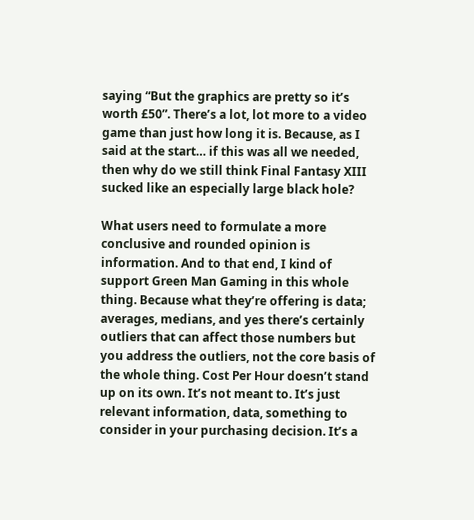saying “But the graphics are pretty so it’s worth £50”. There’s a lot, lot more to a video game than just how long it is. Because, as I said at the start… if this was all we needed, then why do we still think Final Fantasy XIII sucked like an especially large black hole?

What users need to formulate a more conclusive and rounded opinion is information. And to that end, I kind of support Green Man Gaming in this whole thing. Because what they’re offering is data; averages, medians, and yes there’s certainly outliers that can affect those numbers but you address the outliers, not the core basis of the whole thing. Cost Per Hour doesn’t stand up on its own. It’s not meant to. It’s just relevant information, data, something to consider in your purchasing decision. It’s a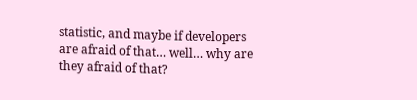statistic, and maybe if developers are afraid of that… well… why are they afraid of that?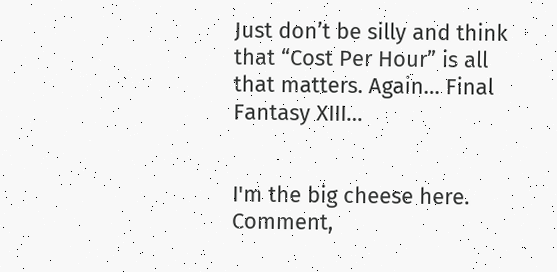Just don’t be silly and think that “Cost Per Hour” is all that matters. Again… Final Fantasy XIII…


I'm the big cheese here. Comment,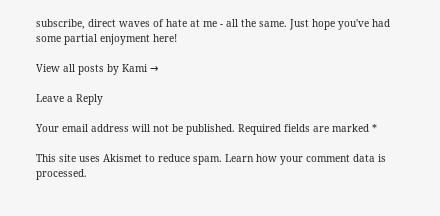subscribe, direct waves of hate at me - all the same. Just hope you've had some partial enjoyment here!

View all posts by Kami →

Leave a Reply

Your email address will not be published. Required fields are marked *

This site uses Akismet to reduce spam. Learn how your comment data is processed.